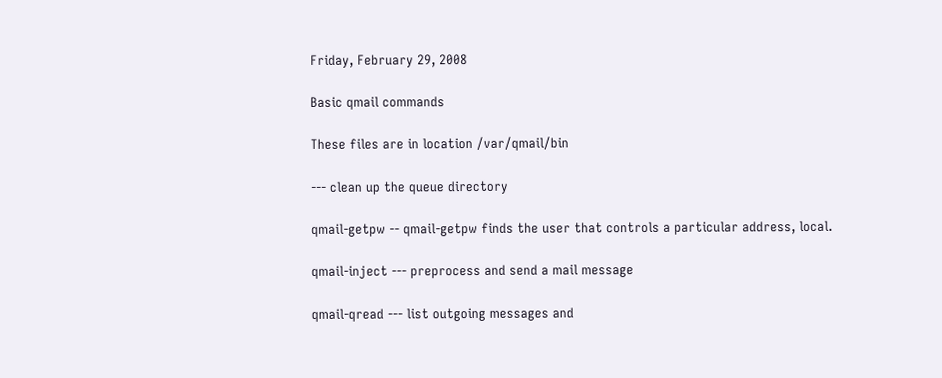Friday, February 29, 2008

Basic qmail commands

These files are in location /var/qmail/bin

--- clean up the queue directory

qmail-getpw -- qmail-getpw finds the user that controls a particular address, local.

qmail-inject --- preprocess and send a mail message

qmail-qread --- list outgoing messages and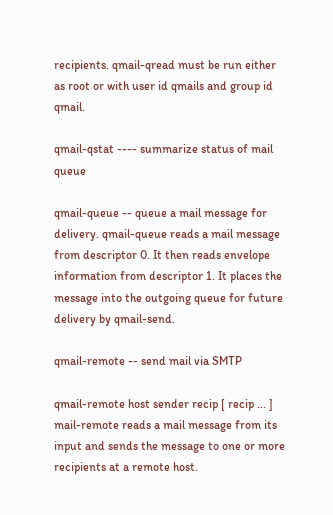recipients. qmail-qread must be run either as root or with user id qmails and group id qmail.

qmail-qstat ---- summarize status of mail queue

qmail-queue -- queue a mail message for delivery. qmail-queue reads a mail message from descriptor 0. It then reads envelope information from descriptor 1. It places the message into the outgoing queue for future delivery by qmail-send.

qmail-remote -- send mail via SMTP

qmail-remote host sender recip [ recip ... ] mail-remote reads a mail message from its input and sends the message to one or more recipients at a remote host.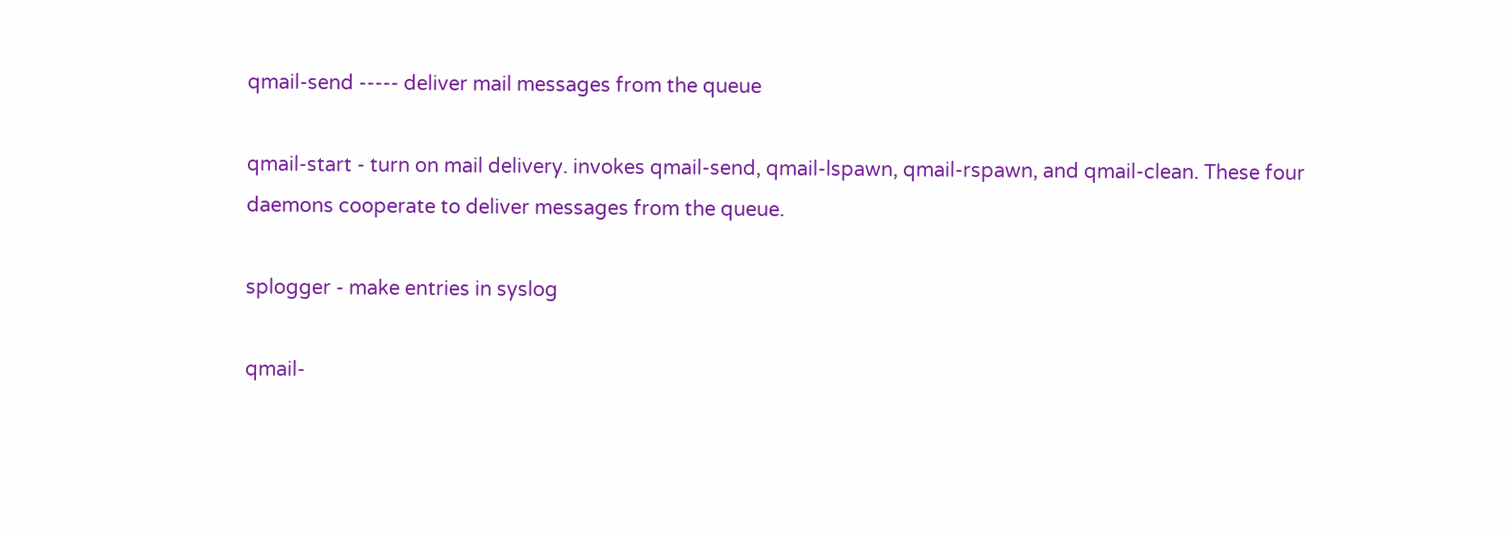qmail-send ----- deliver mail messages from the queue

qmail-start - turn on mail delivery. invokes qmail-send, qmail-lspawn, qmail-rspawn, and qmail-clean. These four daemons cooperate to deliver messages from the queue.

splogger - make entries in syslog

qmail-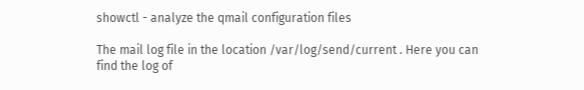showctl - analyze the qmail configuration files

The mail log file in the location /var/log/send/current . Here you can find the log of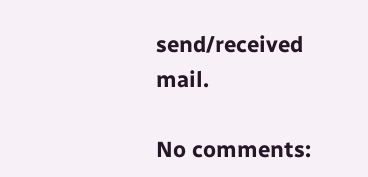send/received mail.

No comments: